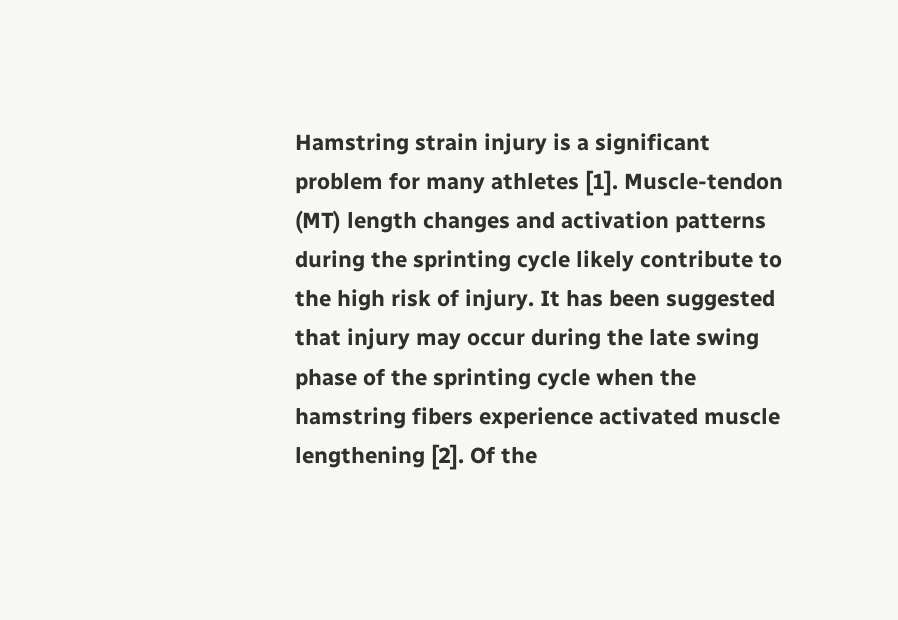Hamstring strain injury is a significant problem for many athletes [1]. Muscle-tendon (MT) length changes and activation patterns during the sprinting cycle likely contribute to the high risk of injury. It has been suggested that injury may occur during the late swing phase of the sprinting cycle when the hamstring fibers experience activated muscle lengthening [2]. Of the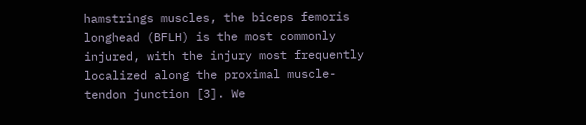hamstrings muscles, the biceps femoris longhead (BFLH) is the most commonly injured, with the injury most frequently localized along the proximal muscle-tendon junction [3]. We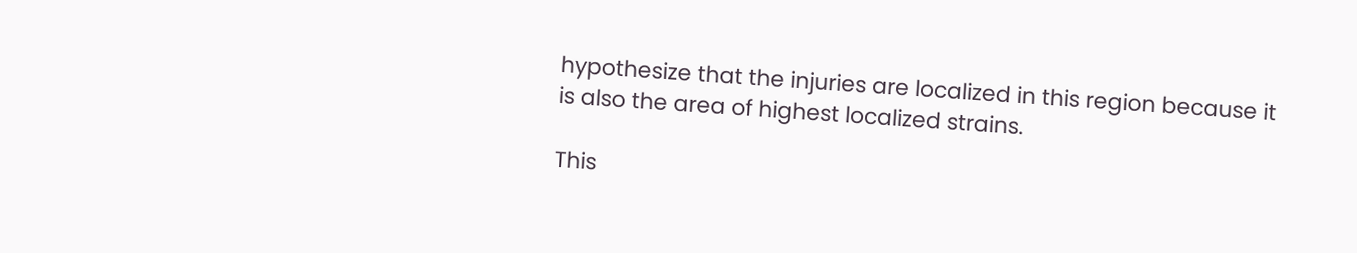hypothesize that the injuries are localized in this region because it is also the area of highest localized strains.

This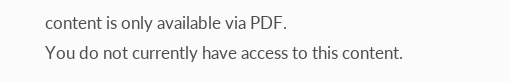content is only available via PDF.
You do not currently have access to this content.